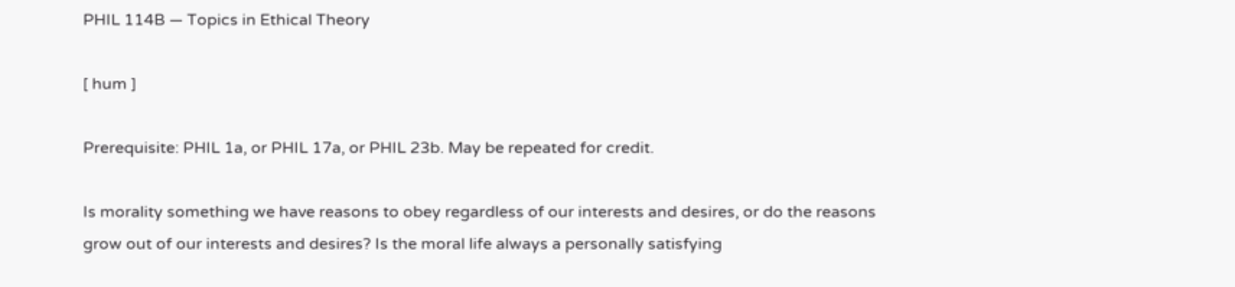PHIL 114B — Topics in Ethical Theory

[ hum ]

Prerequisite: PHIL 1a, or PHIL 17a, or PHIL 23b. May be repeated for credit.

Is morality something we have reasons to obey regardless of our interests and desires, or do the reasons grow out of our interests and desires? Is the moral life always a personally satisfying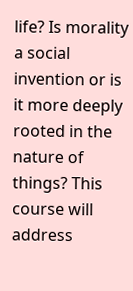life? Is morality a social invention or is it more deeply rooted in the nature of things? This course will address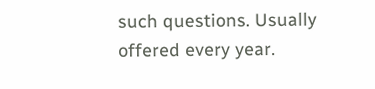such questions. Usually offered every year.